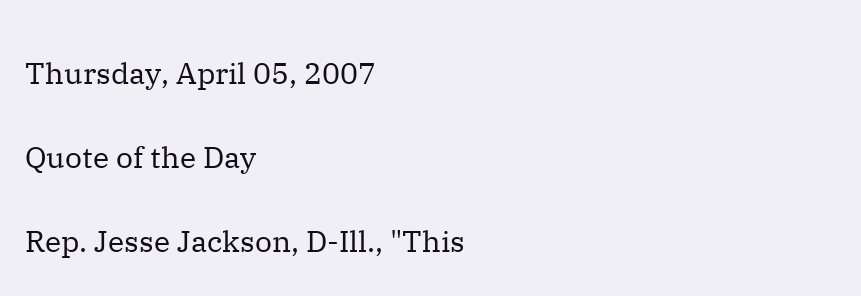Thursday, April 05, 2007

Quote of the Day

Rep. Jesse Jackson, D-Ill., "This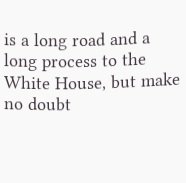is a long road and a long process to the White House, but make no doubt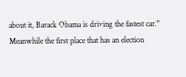about it, Barack Obama is driving the fastest car."
Meanwhile the first place that has an election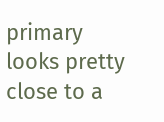primary looks pretty close to a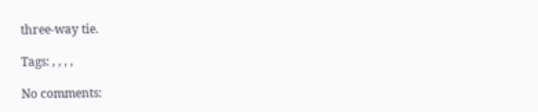three-way tie.

Tags: , , , ,

No comments: